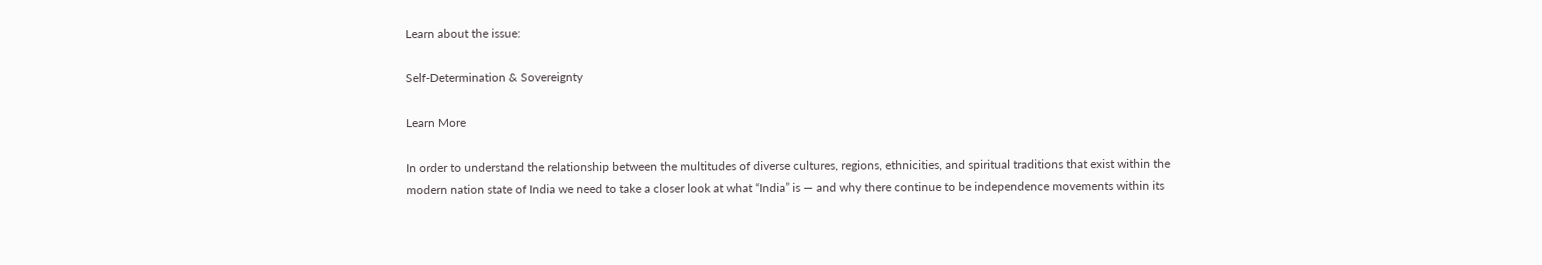Learn about the issue:

Self-Determination & Sovereignty

Learn More

In order to understand the relationship between the multitudes of diverse cultures, regions, ethnicities, and spiritual traditions that exist within the modern nation state of India we need to take a closer look at what “India” is — and why there continue to be independence movements within its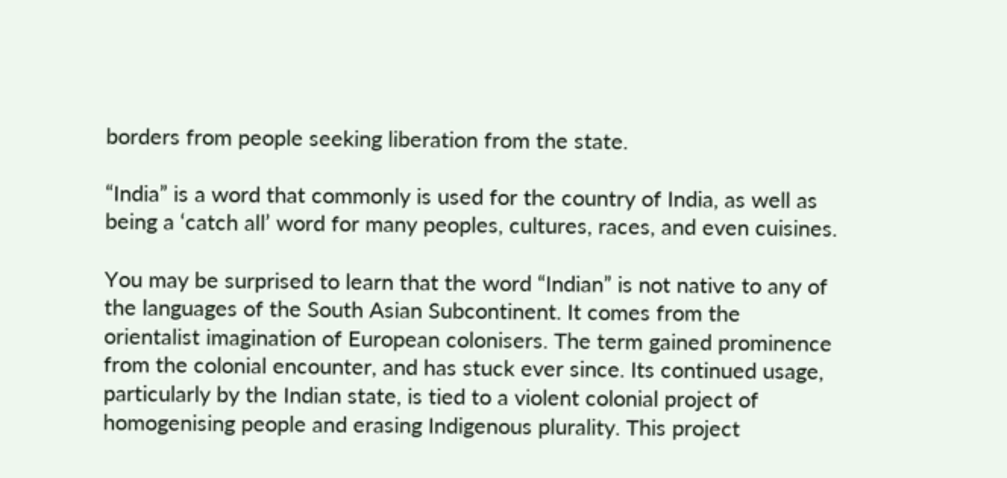borders from people seeking liberation from the state.

“India” is a word that commonly is used for the country of India, as well as being a ‘catch all’ word for many peoples, cultures, races, and even cuisines.

You may be surprised to learn that the word “Indian” is not native to any of the languages of the South Asian Subcontinent. It comes from the orientalist imagination of European colonisers. The term gained prominence from the colonial encounter, and has stuck ever since. Its continued usage, particularly by the Indian state, is tied to a violent colonial project of homogenising people and erasing Indigenous plurality. This project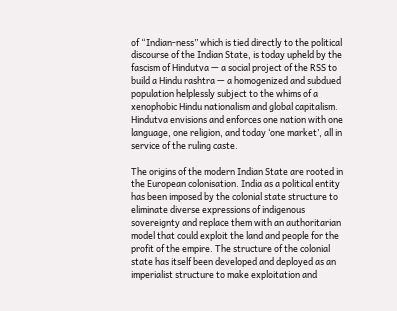of “Indian-ness” which is tied directly to the political discourse of the Indian State, is today upheld by the fascism of Hindutva — a social project of the RSS to build a Hindu rashtra — a homogenized and subdued population helplessly subject to the whims of a xenophobic Hindu nationalism and global capitalism. Hindutva envisions and enforces one nation with one language, one religion, and today ‘one market’, all in service of the ruling caste.

The origins of the modern Indian State are rooted in the European colonisation. India as a political entity has been imposed by the colonial state structure to eliminate diverse expressions of indigenous sovereignty and replace them with an authoritarian model that could exploit the land and people for the profit of the empire. The structure of the colonial state has itself been developed and deployed as an imperialist structure to make exploitation and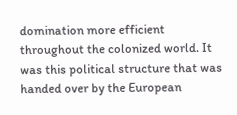domination more efficient throughout the colonized world. It was this political structure that was handed over by the European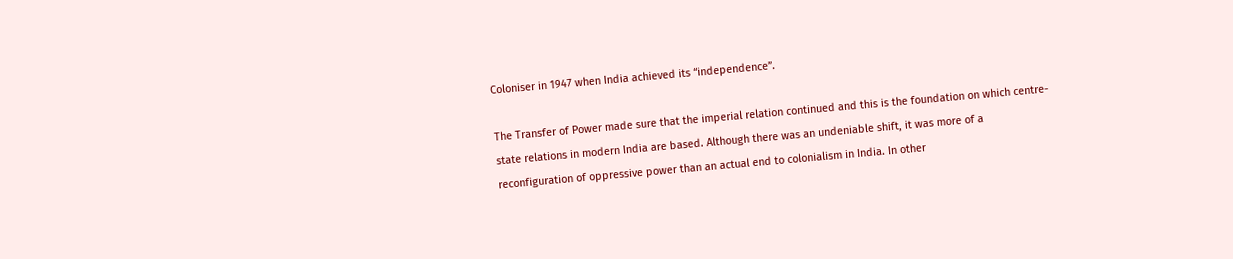Coloniser in 1947 when India achieved its “independence”.

The Transfer of Power made sure that the imperial relation continued and this is the foundation on which centre-state relations in modern India are based. Although there was an undeniable shift, it was more of a reconfiguration of oppressive power than an actual end to colonialism in India. In other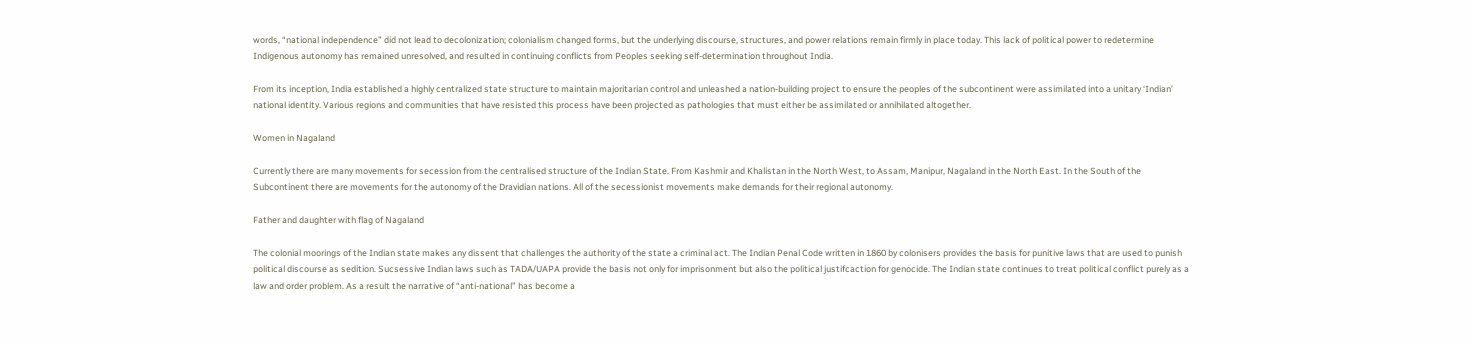words, “national independence” did not lead to decolonization; colonialism changed forms, but the underlying discourse, structures, and power relations remain firmly in place today. This lack of political power to redetermine Indigenous autonomy has remained unresolved, and resulted in continuing conflicts from Peoples seeking self-determination throughout India.

From its inception, India established a highly centralized state structure to maintain majoritarian control and unleashed a nation-building project to ensure the peoples of the subcontinent were assimilated into a unitary ‘Indian’ national identity. Various regions and communities that have resisted this process have been projected as pathologies that must either be assimilated or annihilated altogether.

Women in Nagaland

Currently there are many movements for secession from the centralised structure of the Indian State. From Kashmir and Khalistan in the North West, to Assam, Manipur, Nagaland in the North East. In the South of the Subcontinent there are movements for the autonomy of the Dravidian nations. All of the secessionist movements make demands for their regional autonomy.

Father and daughter with flag of Nagaland

The colonial moorings of the Indian state makes any dissent that challenges the authority of the state a criminal act. The Indian Penal Code written in 1860 by colonisers provides the basis for punitive laws that are used to punish political discourse as sedition. Sucsessive Indian laws such as TADA/UAPA provide the basis not only for imprisonment but also the political justifcaction for genocide. The Indian state continues to treat political conflict purely as a law and order problem. As a result the narrative of “anti-national” has become a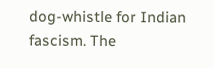dog-whistle for Indian fascism. The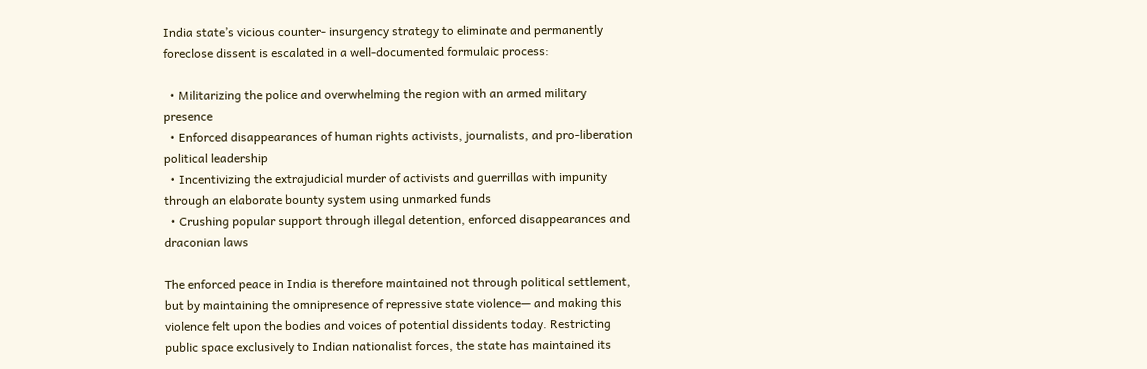India state’s vicious counter- insurgency strategy to eliminate and permanently foreclose dissent is escalated in a well-documented formulaic process:

  • Militarizing the police and overwhelming the region with an armed military presence
  • Enforced disappearances of human rights activists, journalists, and pro-liberation political leadership
  • Incentivizing the extrajudicial murder of activists and guerrillas with impunity through an elaborate bounty system using unmarked funds
  • Crushing popular support through illegal detention, enforced disappearances and draconian laws

The enforced peace in India is therefore maintained not through political settlement, but by maintaining the omnipresence of repressive state violence— and making this violence felt upon the bodies and voices of potential dissidents today. Restricting public space exclusively to Indian nationalist forces, the state has maintained its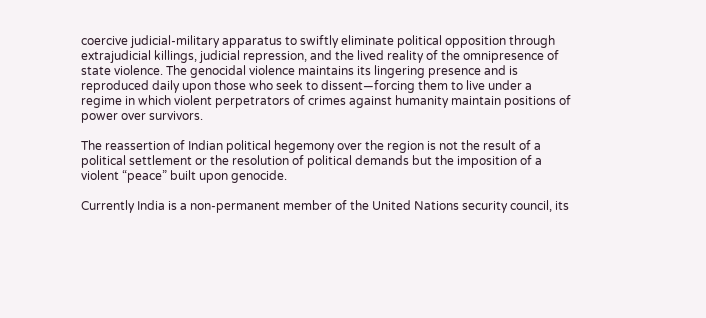coercive judicial-military apparatus to swiftly eliminate political opposition through extrajudicial killings, judicial repression, and the lived reality of the omnipresence of state violence. The genocidal violence maintains its lingering presence and is reproduced daily upon those who seek to dissent—forcing them to live under a regime in which violent perpetrators of crimes against humanity maintain positions of power over survivors.

The reassertion of Indian political hegemony over the region is not the result of a political settlement or the resolution of political demands but the imposition of a violent “peace” built upon genocide.

Currently India is a non-permanent member of the United Nations security council, its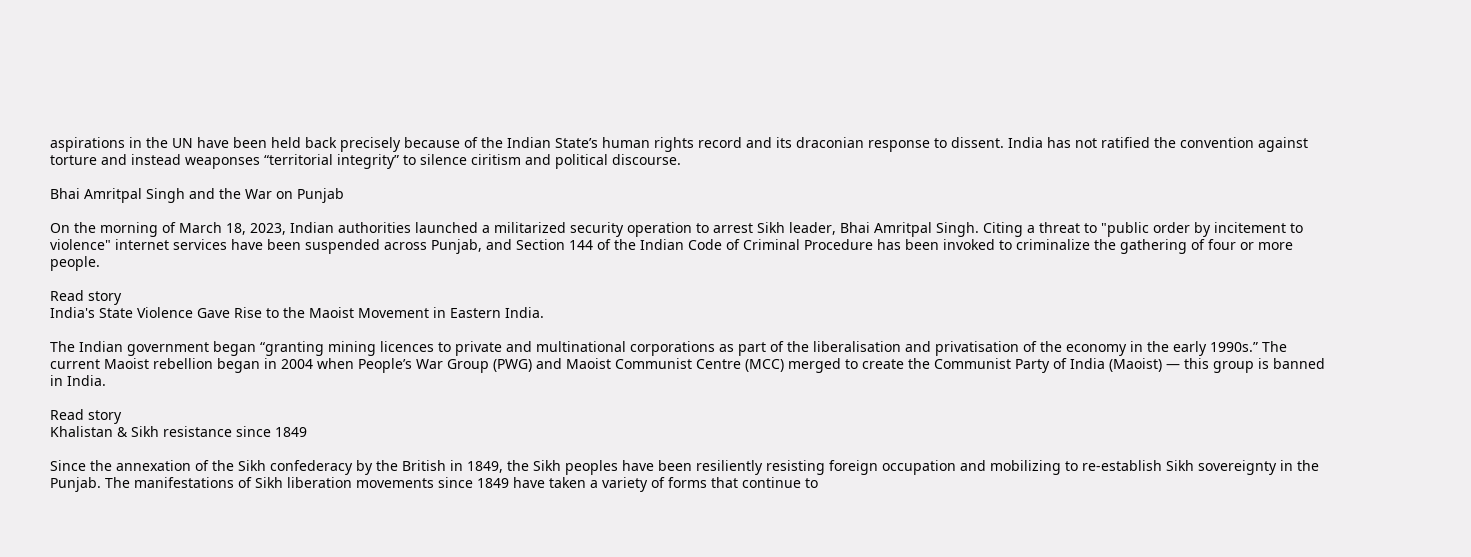aspirations in the UN have been held back precisely because of the Indian State’s human rights record and its draconian response to dissent. India has not ratified the convention against torture and instead weaponses “territorial integrity” to silence ciritism and political discourse.

Bhai Amritpal Singh and the War on Punjab

On the morning of March 18, 2023, Indian authorities launched a militarized security operation to arrest Sikh leader, Bhai Amritpal Singh. Citing a threat to "public order by incitement to violence" internet services have been suspended across Punjab, and Section 144 of the Indian Code of Criminal Procedure has been invoked to criminalize the gathering of four or more people.

Read story
India's State Violence Gave Rise to the Maoist Movement in Eastern India.

The Indian government began “granting mining licences to private and multinational corporations as part of the liberalisation and privatisation of the economy in the early 1990s.” The current Maoist rebellion began in 2004 when People’s War Group (PWG) and Maoist Communist Centre (MCC) merged to create the Communist Party of India (Maoist) — this group is banned in India.

Read story
Khalistan & Sikh resistance since 1849

Since the annexation of the Sikh confederacy by the British in 1849, the Sikh peoples have been resiliently resisting foreign occupation and mobilizing to re-establish Sikh sovereignty in the Punjab. The manifestations of Sikh liberation movements since 1849 have taken a variety of forms that continue to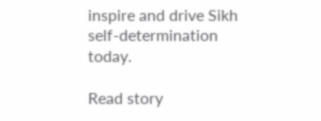inspire and drive Sikh self-determination today.

Read story